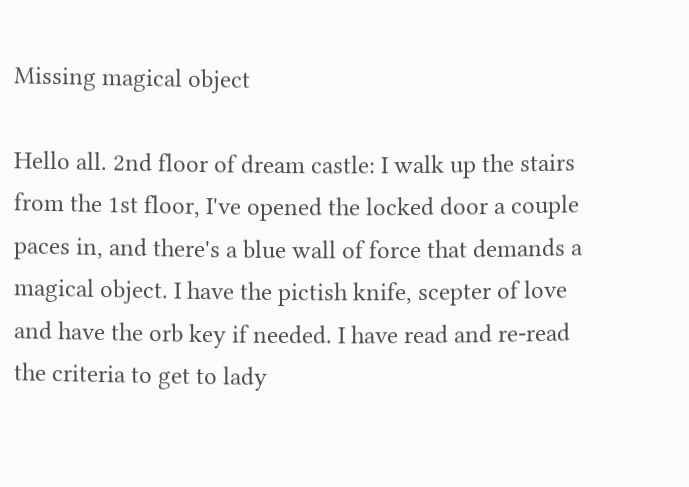Missing magical object

Hello all. 2nd floor of dream castle: I walk up the stairs from the 1st floor, I've opened the locked door a couple paces in, and there's a blue wall of force that demands a magical object. I have the pictish knife, scepter of love and have the orb key if needed. I have read and re-read the criteria to get to lady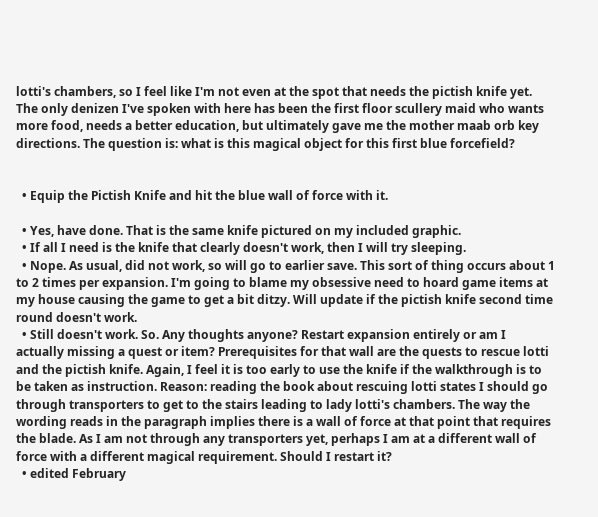lotti's chambers, so I feel like I'm not even at the spot that needs the pictish knife yet. The only denizen I've spoken with here has been the first floor scullery maid who wants more food, needs a better education, but ultimately gave me the mother maab orb key directions. The question is: what is this magical object for this first blue forcefield?


  • Equip the Pictish Knife and hit the blue wall of force with it.

  • Yes, have done. That is the same knife pictured on my included graphic.
  • If all I need is the knife that clearly doesn't work, then I will try sleeping.
  • Nope. As usual, did not work, so will go to earlier save. This sort of thing occurs about 1 to 2 times per expansion. I'm going to blame my obsessive need to hoard game items at my house causing the game to get a bit ditzy. Will update if the pictish knife second time round doesn't work.
  • Still doesn't work. So. Any thoughts anyone? Restart expansion entirely or am I actually missing a quest or item? Prerequisites for that wall are the quests to rescue lotti and the pictish knife. Again, I feel it is too early to use the knife if the walkthrough is to be taken as instruction. Reason: reading the book about rescuing lotti states I should go through transporters to get to the stairs leading to lady lotti's chambers. The way the wording reads in the paragraph implies there is a wall of force at that point that requires the blade. As I am not through any transporters yet, perhaps I am at a different wall of force with a different magical requirement. Should I restart it?
  • edited February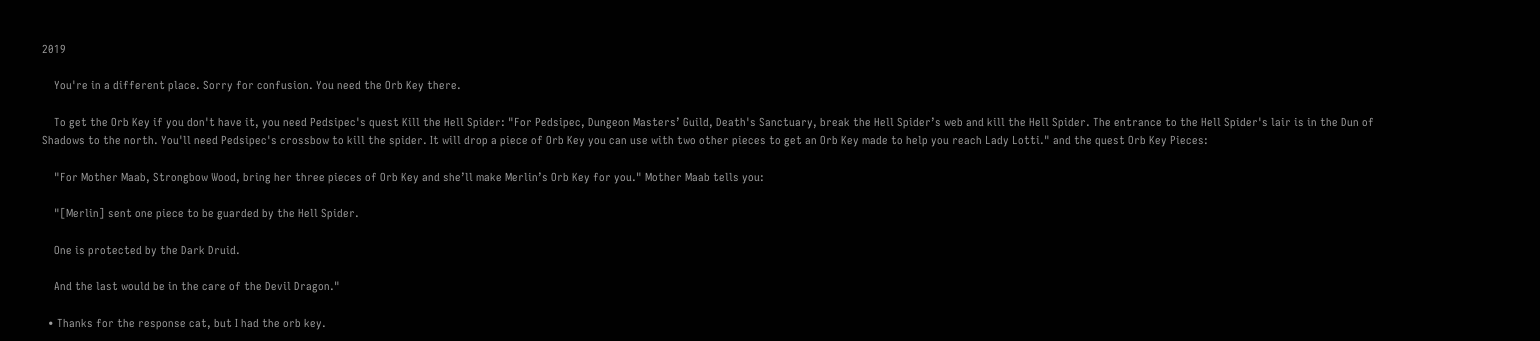2019

    You're in a different place. Sorry for confusion. You need the Orb Key there.

    To get the Orb Key if you don't have it, you need Pedsipec's quest Kill the Hell Spider: "For Pedsipec, Dungeon Masters’ Guild, Death's Sanctuary, break the Hell Spider’s web and kill the Hell Spider. The entrance to the Hell Spider's lair is in the Dun of Shadows to the north. You'll need Pedsipec's crossbow to kill the spider. It will drop a piece of Orb Key you can use with two other pieces to get an Orb Key made to help you reach Lady Lotti." and the quest Orb Key Pieces:

    "For Mother Maab, Strongbow Wood, bring her three pieces of Orb Key and she’ll make Merlin’s Orb Key for you." Mother Maab tells you:

    "[Merlin] sent one piece to be guarded by the Hell Spider.

    One is protected by the Dark Druid.

    And the last would be in the care of the Devil Dragon."

  • Thanks for the response cat, but I had the orb key.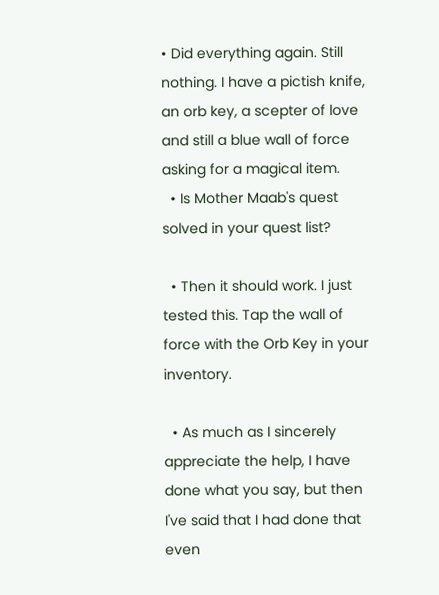• Did everything again. Still nothing. I have a pictish knife, an orb key, a scepter of love and still a blue wall of force asking for a magical item.
  • Is Mother Maab's quest solved in your quest list?

  • Then it should work. I just tested this. Tap the wall of force with the Orb Key in your inventory.

  • As much as I sincerely appreciate the help, I have done what you say, but then I've said that I had done that even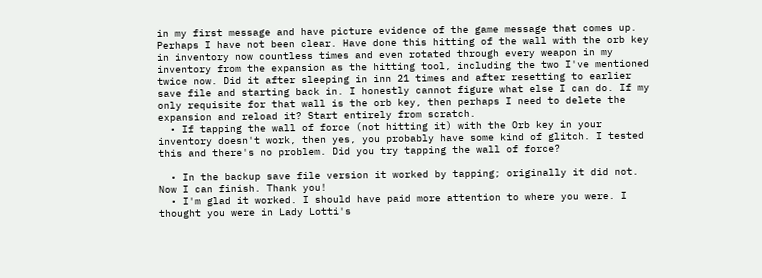in my first message and have picture evidence of the game message that comes up. Perhaps I have not been clear. Have done this hitting of the wall with the orb key in inventory now countless times and even rotated through every weapon in my inventory from the expansion as the hitting tool, including the two I've mentioned twice now. Did it after sleeping in inn 21 times and after resetting to earlier save file and starting back in. I honestly cannot figure what else I can do. If my only requisite for that wall is the orb key, then perhaps I need to delete the expansion and reload it? Start entirely from scratch.
  • If tapping the wall of force (not hitting it) with the Orb key in your inventory doesn't work, then yes, you probably have some kind of glitch. I tested this and there's no problem. Did you try tapping the wall of force?

  • In the backup save file version it worked by tapping; originally it did not. Now I can finish. Thank you!
  • I'm glad it worked. I should have paid more attention to where you were. I thought you were in Lady Lotti's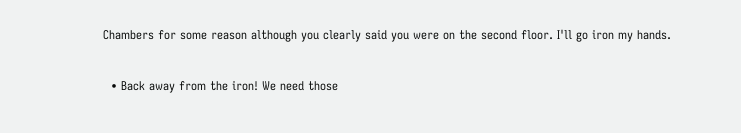Chambers for some reason although you clearly said you were on the second floor. I'll go iron my hands.

  • Back away from the iron! We need those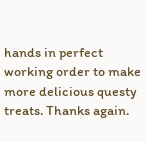hands in perfect working order to make more delicious questy treats. Thanks again.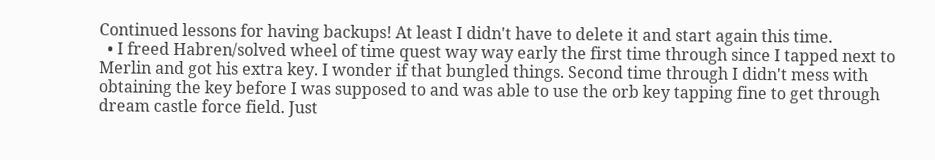Continued lessons for having backups! At least I didn't have to delete it and start again this time.
  • I freed Habren/solved wheel of time quest way way early the first time through since I tapped next to Merlin and got his extra key. I wonder if that bungled things. Second time through I didn't mess with obtaining the key before I was supposed to and was able to use the orb key tapping fine to get through dream castle force field. Just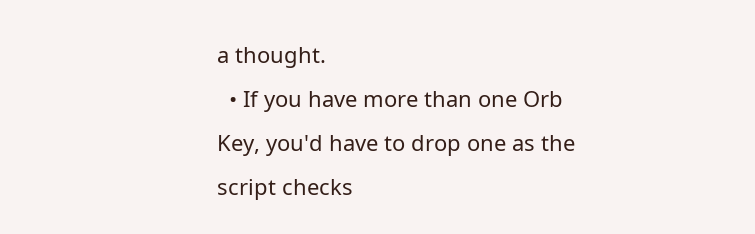a thought.
  • If you have more than one Orb Key, you'd have to drop one as the script checks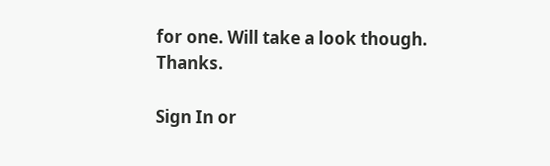for one. Will take a look though. Thanks.

Sign In or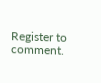Register to comment.